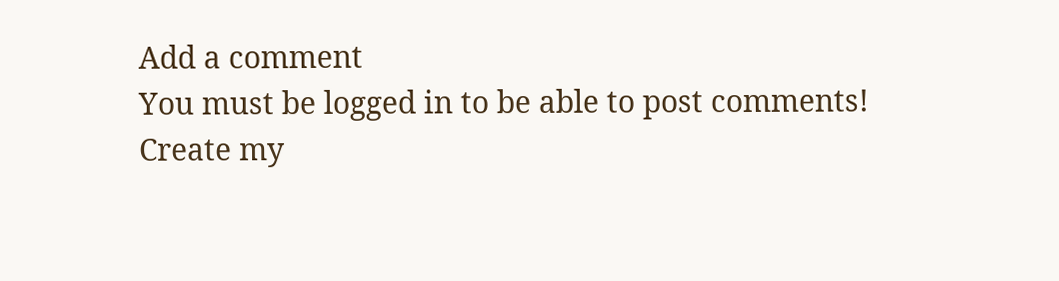Add a comment
You must be logged in to be able to post comments!
Create my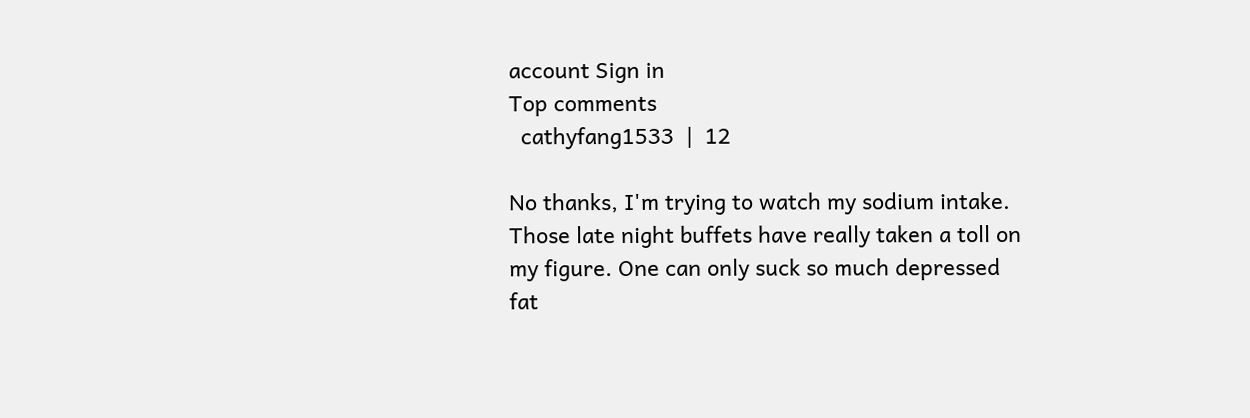account Sign in
Top comments
  cathyfang1533  |  12

No thanks, I'm trying to watch my sodium intake. Those late night buffets have really taken a toll on my figure. One can only suck so much depressed fat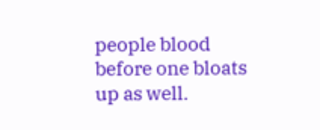people blood before one bloats up as well.